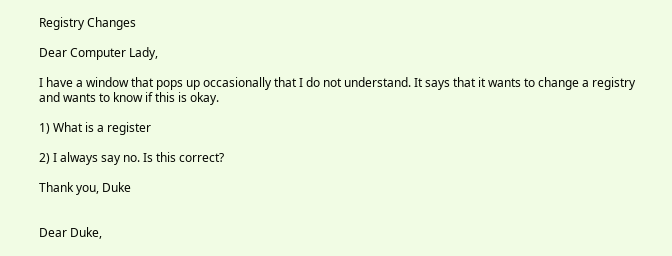Registry Changes

Dear Computer Lady,

I have a window that pops up occasionally that I do not understand. It says that it wants to change a registry and wants to know if this is okay.

1) What is a register

2) I always say no. Is this correct?

Thank you, Duke


Dear Duke,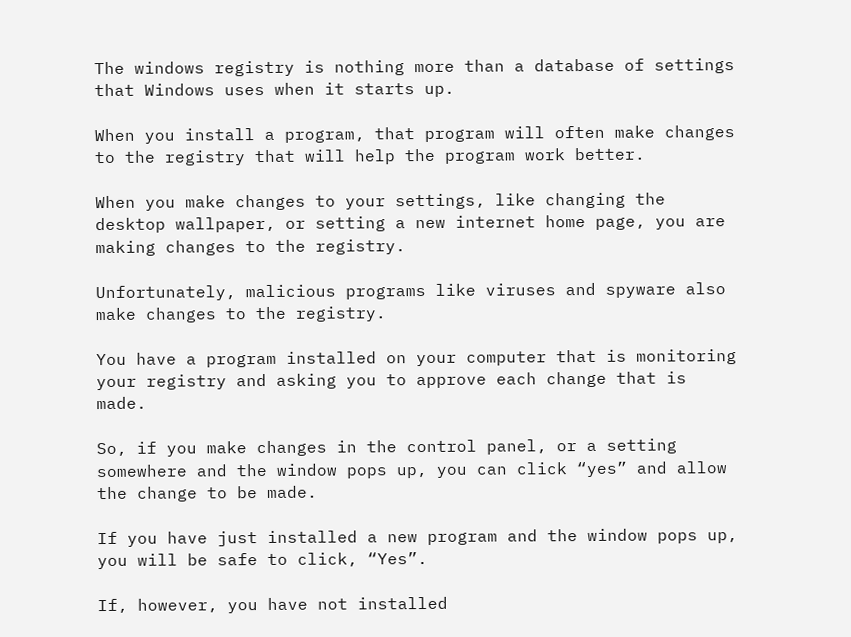The windows registry is nothing more than a database of settings that Windows uses when it starts up.

When you install a program, that program will often make changes to the registry that will help the program work better.

When you make changes to your settings, like changing the desktop wallpaper, or setting a new internet home page, you are making changes to the registry.

Unfortunately, malicious programs like viruses and spyware also make changes to the registry.

You have a program installed on your computer that is monitoring your registry and asking you to approve each change that is made.

So, if you make changes in the control panel, or a setting somewhere and the window pops up, you can click “yes” and allow the change to be made.

If you have just installed a new program and the window pops up, you will be safe to click, “Yes”.

If, however, you have not installed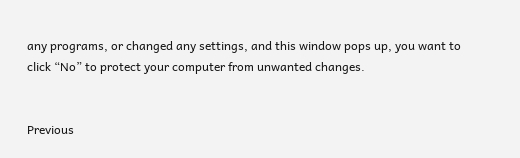any programs, or changed any settings, and this window pops up, you want to click “No” to protect your computer from unwanted changes.


Previous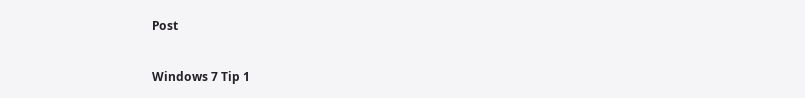Post

Windows 7 Tip 1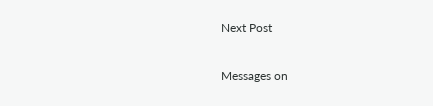Next Post

Messages on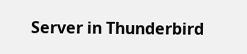Server in Thunderbird